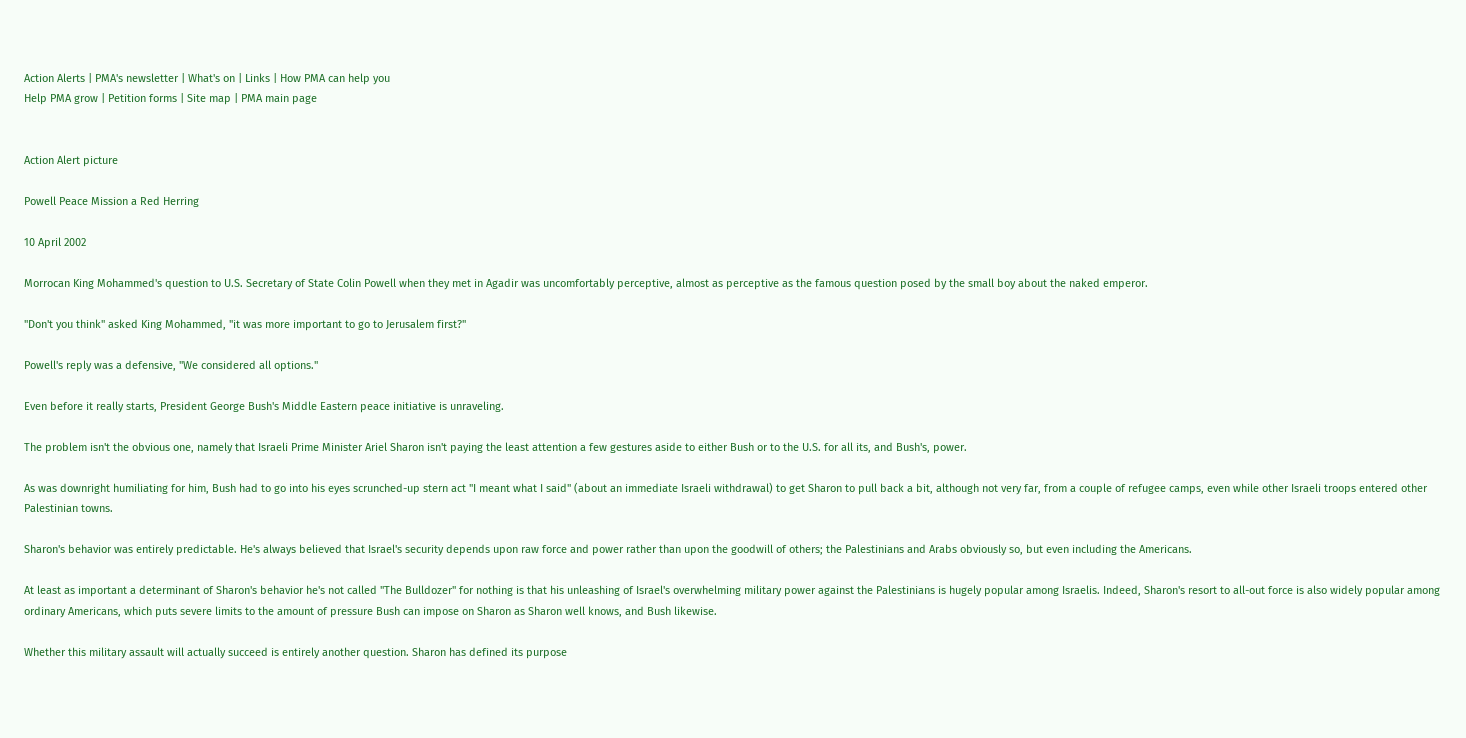Action Alerts | PMA's newsletter | What's on | Links | How PMA can help you
Help PMA grow | Petition forms | Site map | PMA main page


Action Alert picture

Powell Peace Mission a Red Herring

10 April 2002

Morrocan King Mohammed's question to U.S. Secretary of State Colin Powell when they met in Agadir was uncomfortably perceptive, almost as perceptive as the famous question posed by the small boy about the naked emperor.

"Don't you think" asked King Mohammed, "it was more important to go to Jerusalem first?"

Powell's reply was a defensive, "We considered all options."

Even before it really starts, President George Bush's Middle Eastern peace initiative is unraveling.

The problem isn't the obvious one, namely that Israeli Prime Minister Ariel Sharon isn't paying the least attention a few gestures aside to either Bush or to the U.S. for all its, and Bush's, power.

As was downright humiliating for him, Bush had to go into his eyes scrunched-up stern act "I meant what I said" (about an immediate Israeli withdrawal) to get Sharon to pull back a bit, although not very far, from a couple of refugee camps, even while other Israeli troops entered other Palestinian towns.

Sharon's behavior was entirely predictable. He's always believed that Israel's security depends upon raw force and power rather than upon the goodwill of others; the Palestinians and Arabs obviously so, but even including the Americans.

At least as important a determinant of Sharon's behavior he's not called "The Bulldozer" for nothing is that his unleashing of Israel's overwhelming military power against the Palestinians is hugely popular among Israelis. Indeed, Sharon's resort to all-out force is also widely popular among ordinary Americans, which puts severe limits to the amount of pressure Bush can impose on Sharon as Sharon well knows, and Bush likewise.

Whether this military assault will actually succeed is entirely another question. Sharon has defined its purpose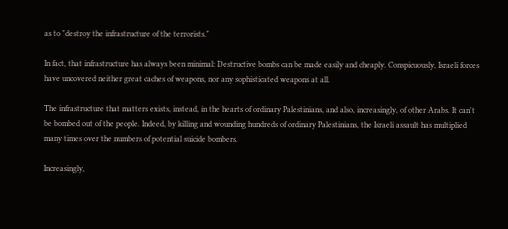as to "destroy the infrastructure of the terrorists."

In fact, that infrastructure has always been minimal: Destructive bombs can be made easily and cheaply. Conspicuously, Israeli forces have uncovered neither great caches of weapons, nor any sophisticated weapons at all.

The infrastructure that matters exists, instead, in the hearts of ordinary Palestinians, and also, increasingly, of other Arabs. It can't be bombed out of the people. Indeed, by killing and wounding hundreds of ordinary Palestinians, the Israeli assault has multiplied many times over the numbers of potential suicide bombers.

Increasingly,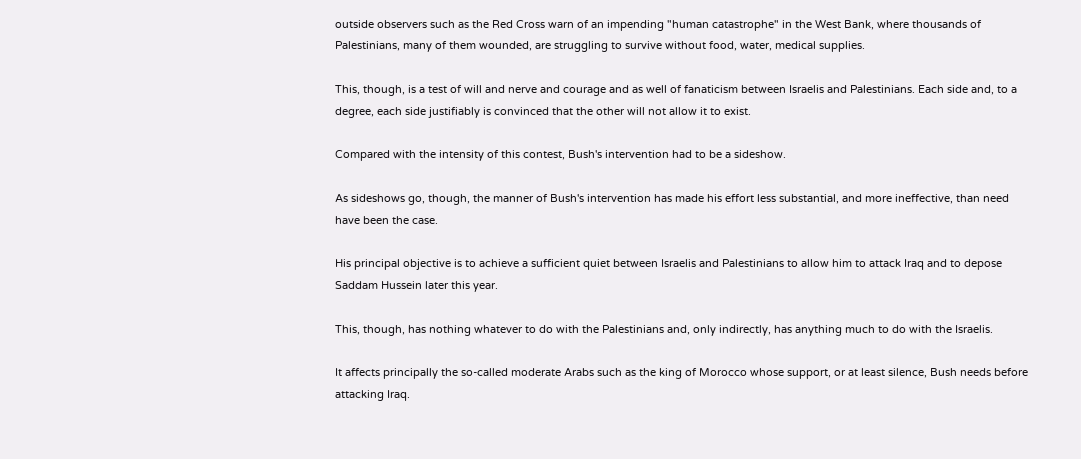outside observers such as the Red Cross warn of an impending "human catastrophe" in the West Bank, where thousands of Palestinians, many of them wounded, are struggling to survive without food, water, medical supplies.

This, though, is a test of will and nerve and courage and as well of fanaticism between Israelis and Palestinians. Each side and, to a degree, each side justifiably is convinced that the other will not allow it to exist.

Compared with the intensity of this contest, Bush's intervention had to be a sideshow.

As sideshows go, though, the manner of Bush's intervention has made his effort less substantial, and more ineffective, than need have been the case.

His principal objective is to achieve a sufficient quiet between Israelis and Palestinians to allow him to attack Iraq and to depose Saddam Hussein later this year.

This, though, has nothing whatever to do with the Palestinians and, only indirectly, has anything much to do with the Israelis.

It affects principally the so-called moderate Arabs such as the king of Morocco whose support, or at least silence, Bush needs before attacking Iraq.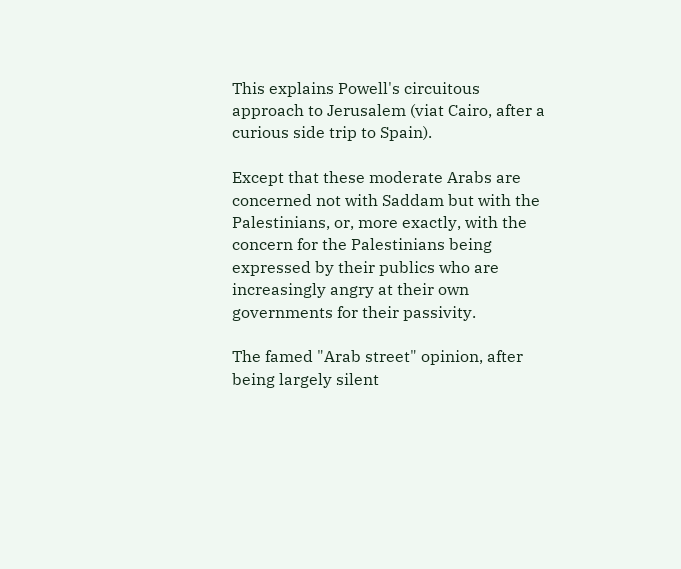This explains Powell's circuitous approach to Jerusalem (viat Cairo, after a curious side trip to Spain).

Except that these moderate Arabs are concerned not with Saddam but with the Palestinians, or, more exactly, with the concern for the Palestinians being expressed by their publics who are increasingly angry at their own governments for their passivity.

The famed "Arab street" opinion, after being largely silent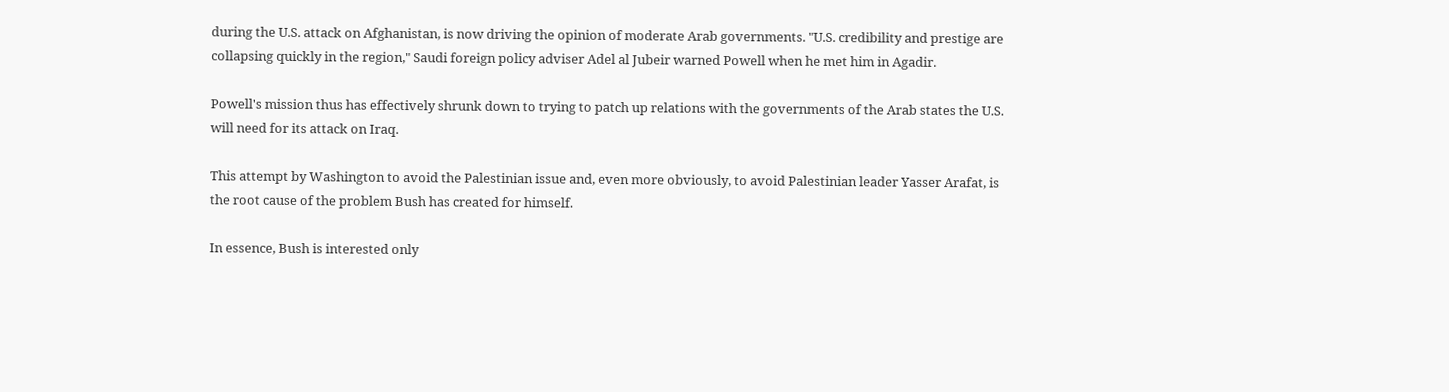during the U.S. attack on Afghanistan, is now driving the opinion of moderate Arab governments. "U.S. credibility and prestige are collapsing quickly in the region," Saudi foreign policy adviser Adel al Jubeir warned Powell when he met him in Agadir.

Powell's mission thus has effectively shrunk down to trying to patch up relations with the governments of the Arab states the U.S. will need for its attack on Iraq.

This attempt by Washington to avoid the Palestinian issue and, even more obviously, to avoid Palestinian leader Yasser Arafat, is the root cause of the problem Bush has created for himself.

In essence, Bush is interested only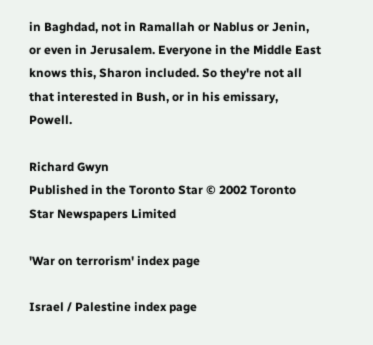in Baghdad, not in Ramallah or Nablus or Jenin, or even in Jerusalem. Everyone in the Middle East knows this, Sharon included. So they're not all that interested in Bush, or in his emissary, Powell.

Richard Gwyn
Published in the Toronto Star © 2002 Toronto Star Newspapers Limited

'War on terrorism' index page

Israel / Palestine index page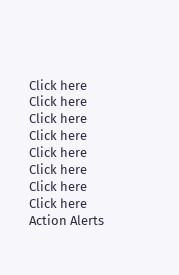Click here
Click here
Click here
Click here
Click here
Click here
Click here
Click here
Action Alerts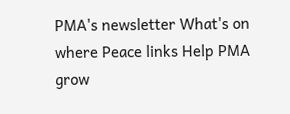PMA's newsletter What's on where Peace links Help PMA grow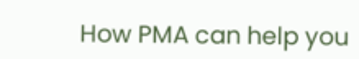How PMA can help you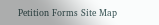Petition Forms Site Map